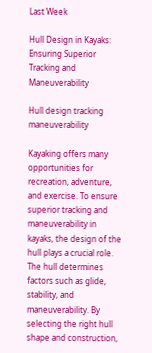Last Week

Hull Design in Kayaks: Ensuring Superior Tracking and Maneuverability

Hull design tracking maneuverability

Kayaking offers many opportunities for recreation, adventure, and exercise. To ensure superior tracking and maneuverability in kayaks, the design of the hull plays a crucial role. The hull determines factors such as glide, stability, and maneuverability. By selecting the right hull shape and construction,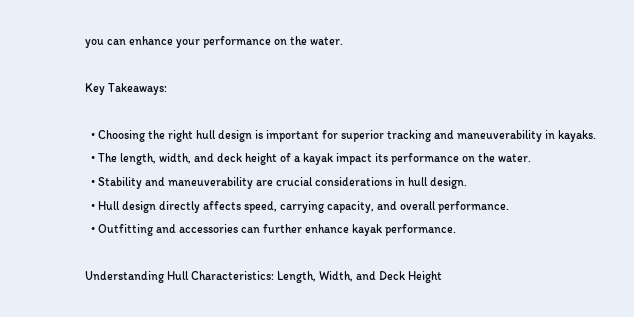you can enhance your performance on the water.

Key Takeaways:

  • Choosing the right hull design is important for superior tracking and maneuverability in kayaks.
  • The length, width, and deck height of a kayak impact its performance on the water.
  • Stability and maneuverability are crucial considerations in hull design.
  • Hull design directly affects speed, carrying capacity, and overall performance.
  • Outfitting and accessories can further enhance kayak performance.

Understanding Hull Characteristics: Length, Width, and Deck Height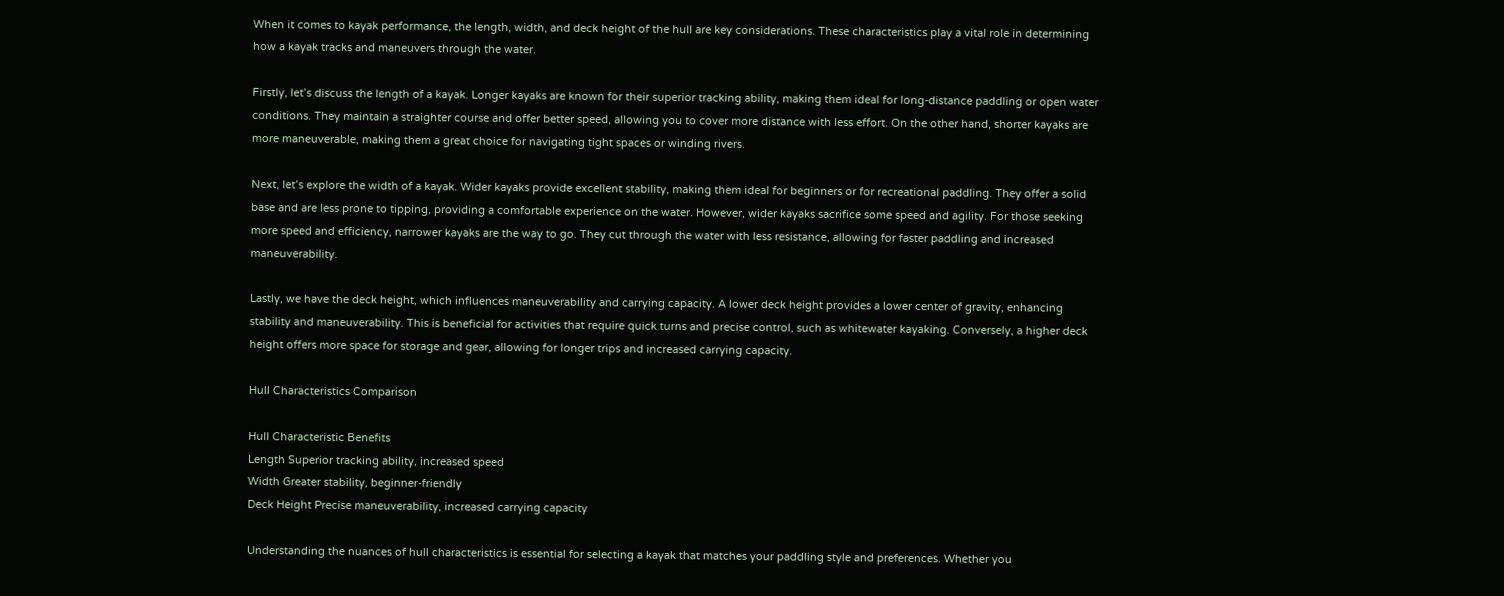When it comes to kayak performance, the length, width, and deck height of the hull are key considerations. These characteristics play a vital role in determining how a kayak tracks and maneuvers through the water.

Firstly, let’s discuss the length of a kayak. Longer kayaks are known for their superior tracking ability, making them ideal for long-distance paddling or open water conditions. They maintain a straighter course and offer better speed, allowing you to cover more distance with less effort. On the other hand, shorter kayaks are more maneuverable, making them a great choice for navigating tight spaces or winding rivers.

Next, let’s explore the width of a kayak. Wider kayaks provide excellent stability, making them ideal for beginners or for recreational paddling. They offer a solid base and are less prone to tipping, providing a comfortable experience on the water. However, wider kayaks sacrifice some speed and agility. For those seeking more speed and efficiency, narrower kayaks are the way to go. They cut through the water with less resistance, allowing for faster paddling and increased maneuverability.

Lastly, we have the deck height, which influences maneuverability and carrying capacity. A lower deck height provides a lower center of gravity, enhancing stability and maneuverability. This is beneficial for activities that require quick turns and precise control, such as whitewater kayaking. Conversely, a higher deck height offers more space for storage and gear, allowing for longer trips and increased carrying capacity.

Hull Characteristics Comparison

Hull Characteristic Benefits
Length Superior tracking ability, increased speed
Width Greater stability, beginner-friendly
Deck Height Precise maneuverability, increased carrying capacity

Understanding the nuances of hull characteristics is essential for selecting a kayak that matches your paddling style and preferences. Whether you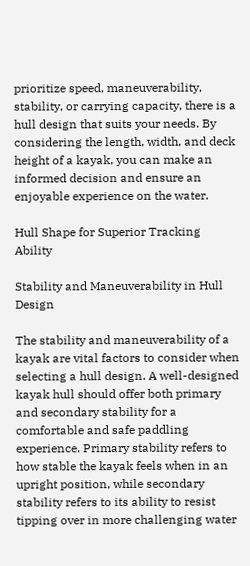prioritize speed, maneuverability, stability, or carrying capacity, there is a hull design that suits your needs. By considering the length, width, and deck height of a kayak, you can make an informed decision and ensure an enjoyable experience on the water.

Hull Shape for Superior Tracking Ability

Stability and Maneuverability in Hull Design

The stability and maneuverability of a kayak are vital factors to consider when selecting a hull design. A well-designed kayak hull should offer both primary and secondary stability for a comfortable and safe paddling experience. Primary stability refers to how stable the kayak feels when in an upright position, while secondary stability refers to its ability to resist tipping over in more challenging water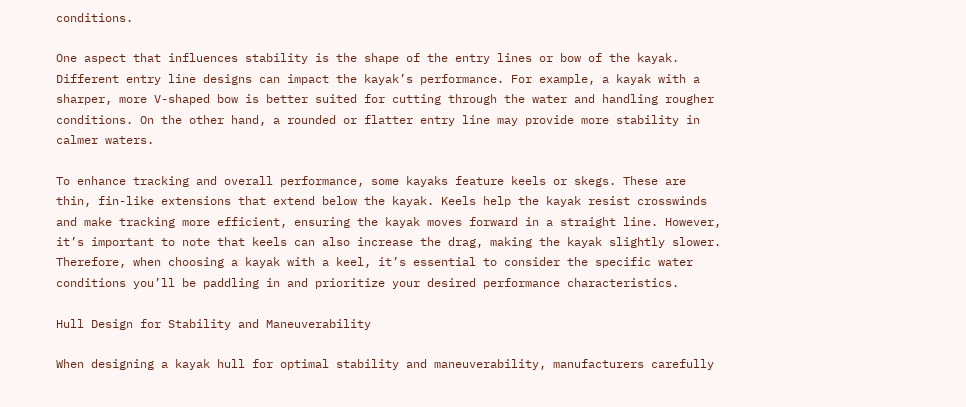conditions.

One aspect that influences stability is the shape of the entry lines or bow of the kayak. Different entry line designs can impact the kayak’s performance. For example, a kayak with a sharper, more V-shaped bow is better suited for cutting through the water and handling rougher conditions. On the other hand, a rounded or flatter entry line may provide more stability in calmer waters.

To enhance tracking and overall performance, some kayaks feature keels or skegs. These are thin, fin-like extensions that extend below the kayak. Keels help the kayak resist crosswinds and make tracking more efficient, ensuring the kayak moves forward in a straight line. However, it’s important to note that keels can also increase the drag, making the kayak slightly slower. Therefore, when choosing a kayak with a keel, it’s essential to consider the specific water conditions you’ll be paddling in and prioritize your desired performance characteristics.

Hull Design for Stability and Maneuverability

When designing a kayak hull for optimal stability and maneuverability, manufacturers carefully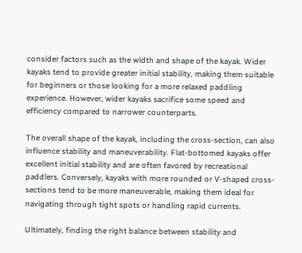consider factors such as the width and shape of the kayak. Wider kayaks tend to provide greater initial stability, making them suitable for beginners or those looking for a more relaxed paddling experience. However, wider kayaks sacrifice some speed and efficiency compared to narrower counterparts.

The overall shape of the kayak, including the cross-section, can also influence stability and maneuverability. Flat-bottomed kayaks offer excellent initial stability and are often favored by recreational paddlers. Conversely, kayaks with more rounded or V-shaped cross-sections tend to be more maneuverable, making them ideal for navigating through tight spots or handling rapid currents.

Ultimately, finding the right balance between stability and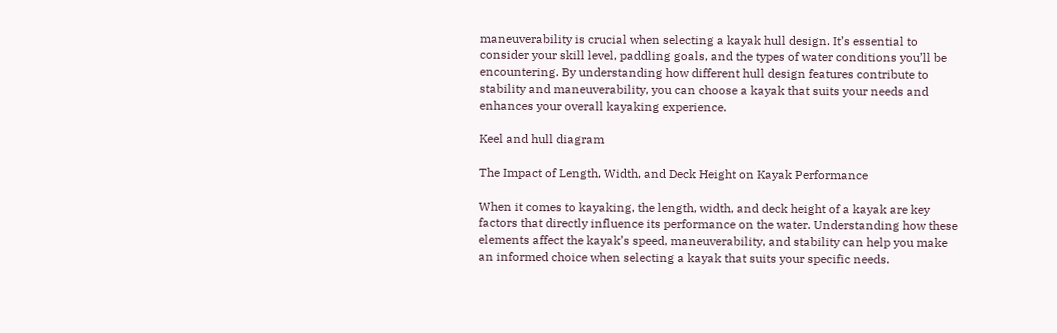maneuverability is crucial when selecting a kayak hull design. It’s essential to consider your skill level, paddling goals, and the types of water conditions you’ll be encountering. By understanding how different hull design features contribute to stability and maneuverability, you can choose a kayak that suits your needs and enhances your overall kayaking experience.

Keel and hull diagram

The Impact of Length, Width, and Deck Height on Kayak Performance

When it comes to kayaking, the length, width, and deck height of a kayak are key factors that directly influence its performance on the water. Understanding how these elements affect the kayak’s speed, maneuverability, and stability can help you make an informed choice when selecting a kayak that suits your specific needs.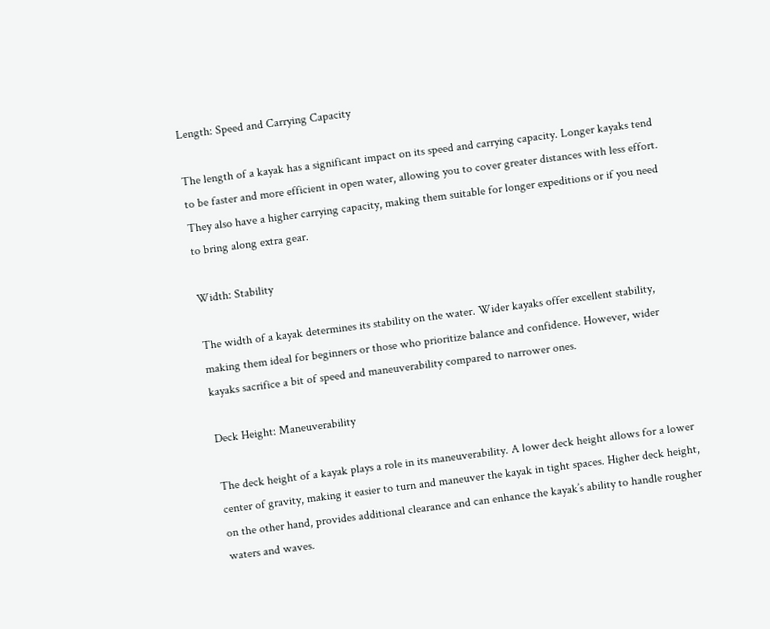Length: Speed and Carrying Capacity

The length of a kayak has a significant impact on its speed and carrying capacity. Longer kayaks tend to be faster and more efficient in open water, allowing you to cover greater distances with less effort. They also have a higher carrying capacity, making them suitable for longer expeditions or if you need to bring along extra gear.

Width: Stability

The width of a kayak determines its stability on the water. Wider kayaks offer excellent stability, making them ideal for beginners or those who prioritize balance and confidence. However, wider kayaks sacrifice a bit of speed and maneuverability compared to narrower ones.

Deck Height: Maneuverability

The deck height of a kayak plays a role in its maneuverability. A lower deck height allows for a lower center of gravity, making it easier to turn and maneuver the kayak in tight spaces. Higher deck height, on the other hand, provides additional clearance and can enhance the kayak’s ability to handle rougher waters and waves.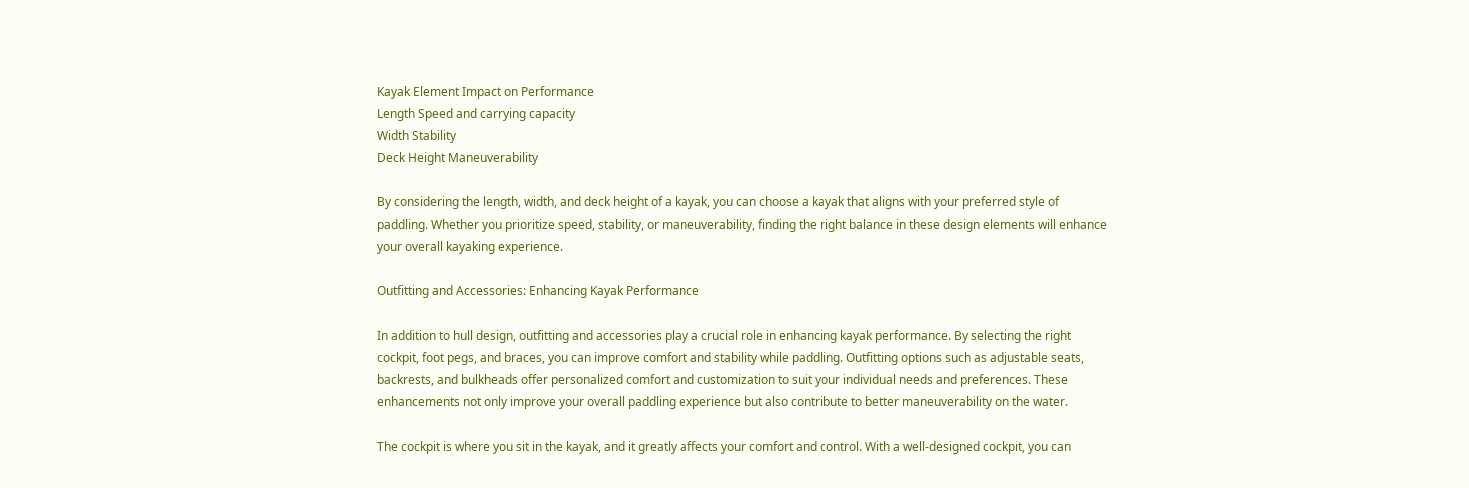Kayak Element Impact on Performance
Length Speed and carrying capacity
Width Stability
Deck Height Maneuverability

By considering the length, width, and deck height of a kayak, you can choose a kayak that aligns with your preferred style of paddling. Whether you prioritize speed, stability, or maneuverability, finding the right balance in these design elements will enhance your overall kayaking experience.

Outfitting and Accessories: Enhancing Kayak Performance

In addition to hull design, outfitting and accessories play a crucial role in enhancing kayak performance. By selecting the right cockpit, foot pegs, and braces, you can improve comfort and stability while paddling. Outfitting options such as adjustable seats, backrests, and bulkheads offer personalized comfort and customization to suit your individual needs and preferences. These enhancements not only improve your overall paddling experience but also contribute to better maneuverability on the water.

The cockpit is where you sit in the kayak, and it greatly affects your comfort and control. With a well-designed cockpit, you can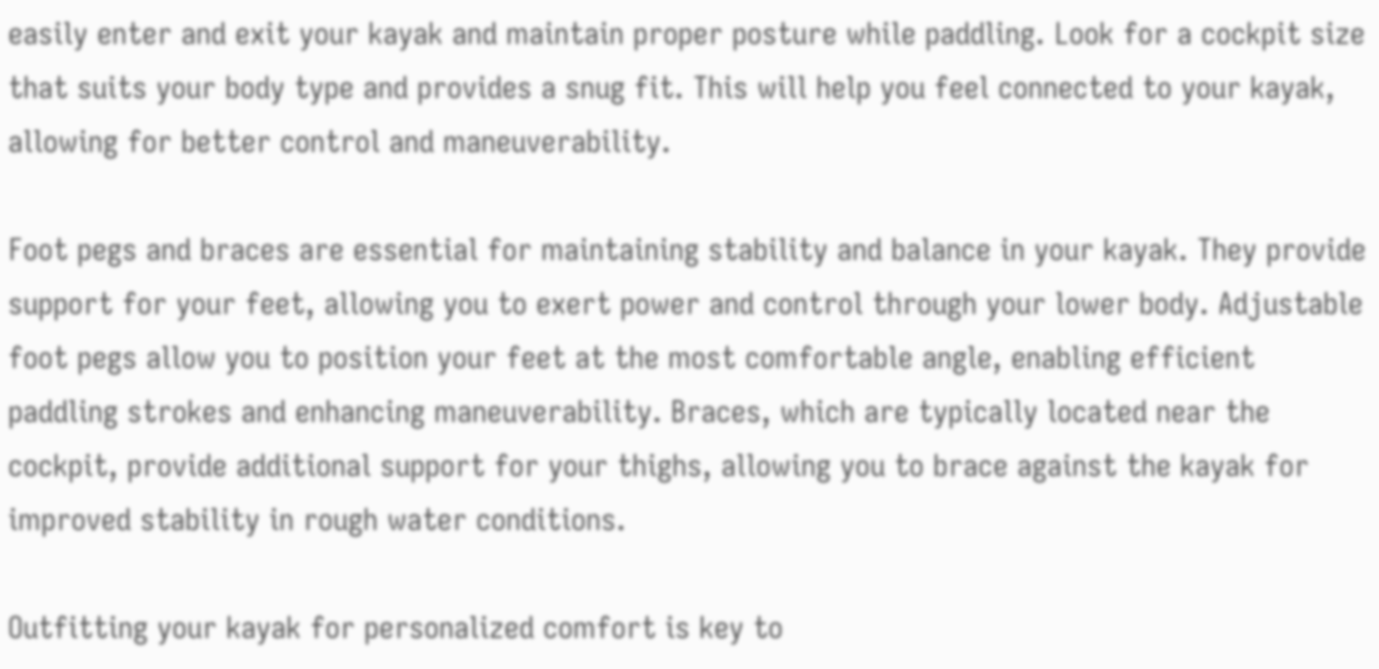easily enter and exit your kayak and maintain proper posture while paddling. Look for a cockpit size that suits your body type and provides a snug fit. This will help you feel connected to your kayak, allowing for better control and maneuverability.

Foot pegs and braces are essential for maintaining stability and balance in your kayak. They provide support for your feet, allowing you to exert power and control through your lower body. Adjustable foot pegs allow you to position your feet at the most comfortable angle, enabling efficient paddling strokes and enhancing maneuverability. Braces, which are typically located near the cockpit, provide additional support for your thighs, allowing you to brace against the kayak for improved stability in rough water conditions.

Outfitting your kayak for personalized comfort is key to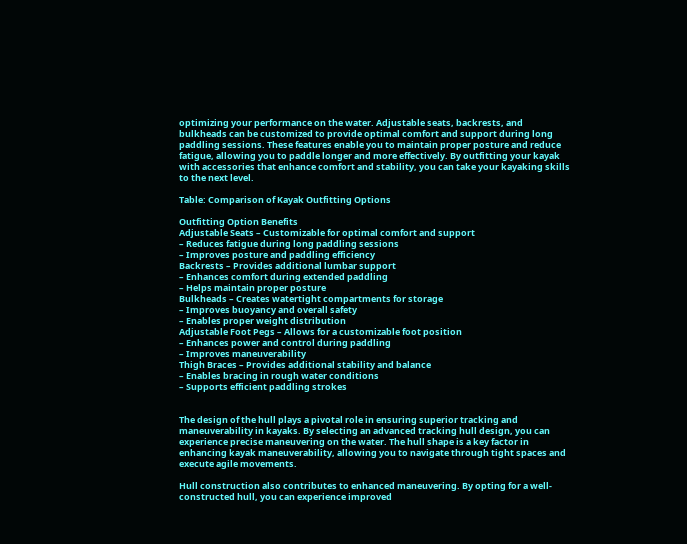optimizing your performance on the water. Adjustable seats, backrests, and bulkheads can be customized to provide optimal comfort and support during long paddling sessions. These features enable you to maintain proper posture and reduce fatigue, allowing you to paddle longer and more effectively. By outfitting your kayak with accessories that enhance comfort and stability, you can take your kayaking skills to the next level.

Table: Comparison of Kayak Outfitting Options

Outfitting Option Benefits
Adjustable Seats – Customizable for optimal comfort and support
– Reduces fatigue during long paddling sessions
– Improves posture and paddling efficiency
Backrests – Provides additional lumbar support
– Enhances comfort during extended paddling
– Helps maintain proper posture
Bulkheads – Creates watertight compartments for storage
– Improves buoyancy and overall safety
– Enables proper weight distribution
Adjustable Foot Pegs – Allows for a customizable foot position
– Enhances power and control during paddling
– Improves maneuverability
Thigh Braces – Provides additional stability and balance
– Enables bracing in rough water conditions
– Supports efficient paddling strokes


The design of the hull plays a pivotal role in ensuring superior tracking and maneuverability in kayaks. By selecting an advanced tracking hull design, you can experience precise maneuvering on the water. The hull shape is a key factor in enhancing kayak maneuverability, allowing you to navigate through tight spaces and execute agile movements.

Hull construction also contributes to enhanced maneuvering. By opting for a well-constructed hull, you can experience improved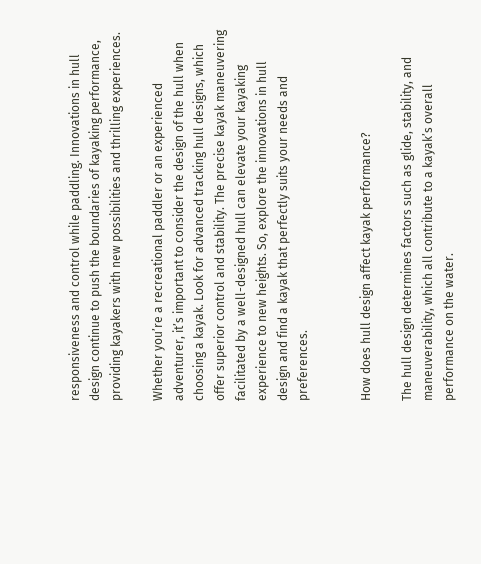responsiveness and control while paddling. Innovations in hull design continue to push the boundaries of kayaking performance, providing kayakers with new possibilities and thrilling experiences.

Whether you’re a recreational paddler or an experienced adventurer, it’s important to consider the design of the hull when choosing a kayak. Look for advanced tracking hull designs, which offer superior control and stability. The precise kayak maneuvering facilitated by a well-designed hull can elevate your kayaking experience to new heights. So, explore the innovations in hull design and find a kayak that perfectly suits your needs and preferences.


How does hull design affect kayak performance?

The hull design determines factors such as glide, stability, and maneuverability, which all contribute to a kayak’s overall performance on the water.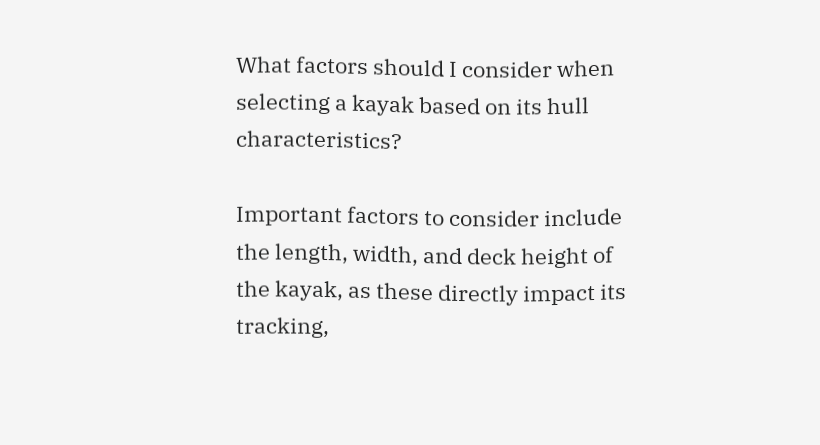What factors should I consider when selecting a kayak based on its hull characteristics?

Important factors to consider include the length, width, and deck height of the kayak, as these directly impact its tracking,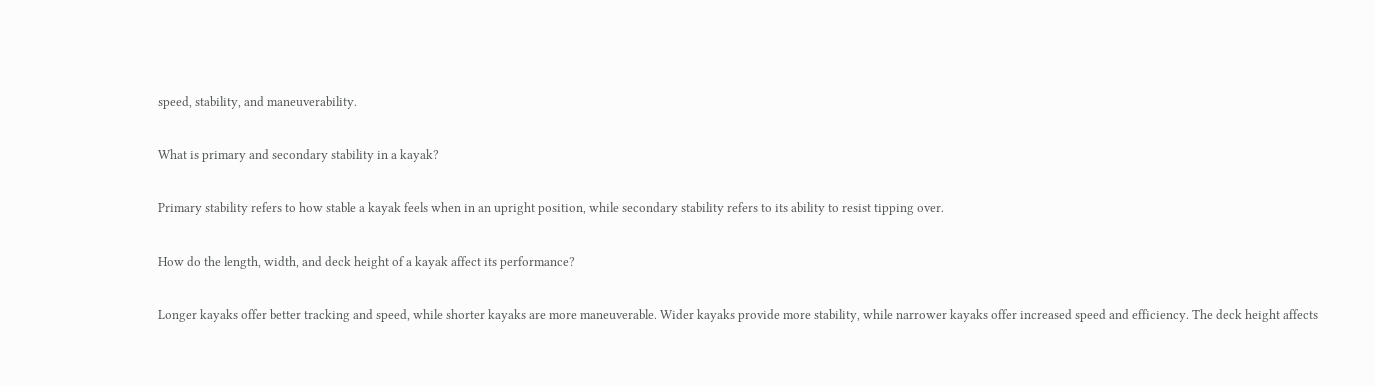speed, stability, and maneuverability.

What is primary and secondary stability in a kayak?

Primary stability refers to how stable a kayak feels when in an upright position, while secondary stability refers to its ability to resist tipping over.

How do the length, width, and deck height of a kayak affect its performance?

Longer kayaks offer better tracking and speed, while shorter kayaks are more maneuverable. Wider kayaks provide more stability, while narrower kayaks offer increased speed and efficiency. The deck height affects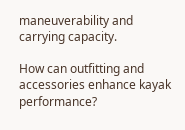maneuverability and carrying capacity.

How can outfitting and accessories enhance kayak performance?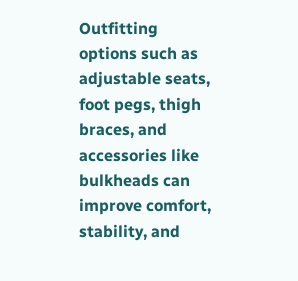Outfitting options such as adjustable seats, foot pegs, thigh braces, and accessories like bulkheads can improve comfort, stability, and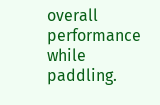overall performance while paddling.